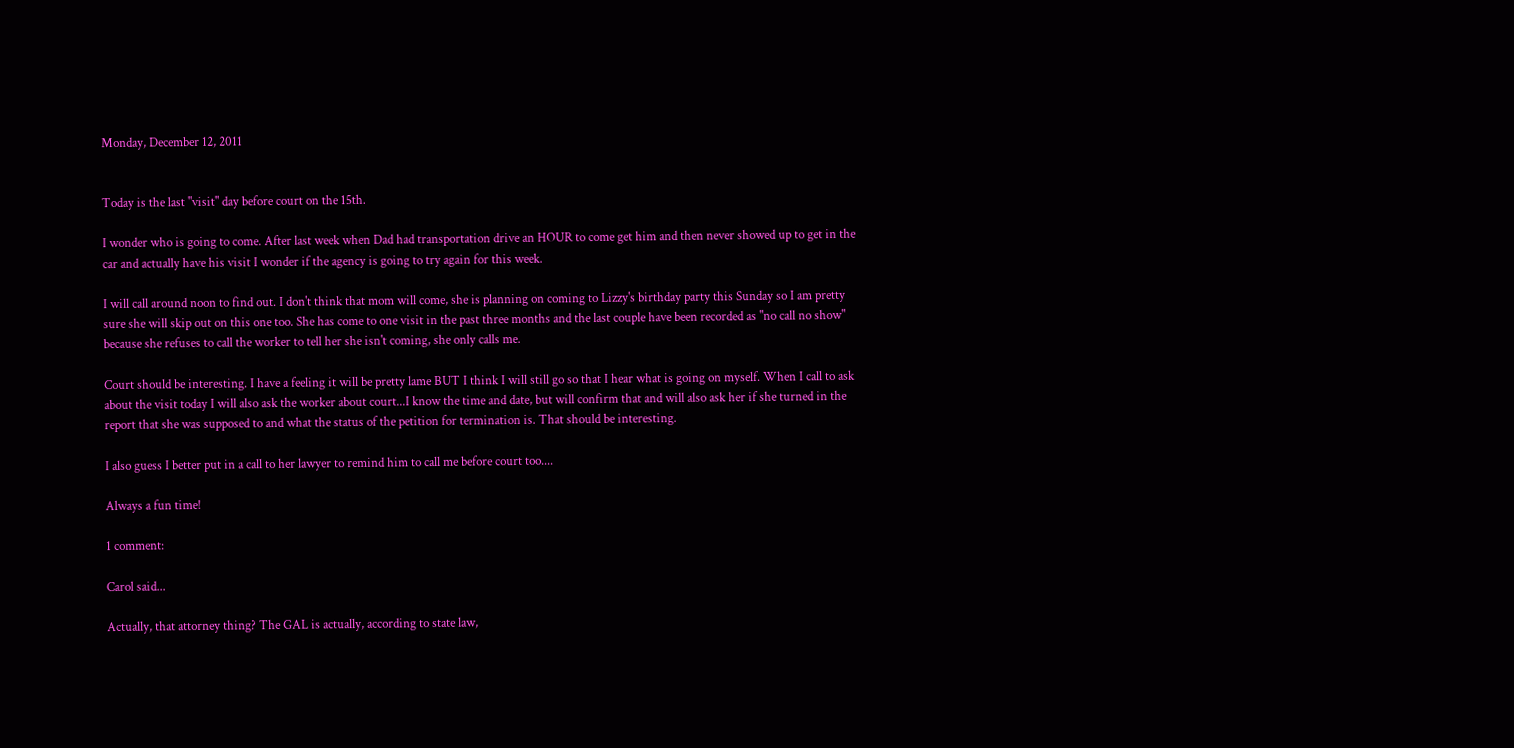Monday, December 12, 2011


Today is the last "visit" day before court on the 15th.

I wonder who is going to come. After last week when Dad had transportation drive an HOUR to come get him and then never showed up to get in the car and actually have his visit I wonder if the agency is going to try again for this week.

I will call around noon to find out. I don't think that mom will come, she is planning on coming to Lizzy's birthday party this Sunday so I am pretty sure she will skip out on this one too. She has come to one visit in the past three months and the last couple have been recorded as "no call no show" because she refuses to call the worker to tell her she isn't coming, she only calls me.

Court should be interesting. I have a feeling it will be pretty lame BUT I think I will still go so that I hear what is going on myself. When I call to ask about the visit today I will also ask the worker about court...I know the time and date, but will confirm that and will also ask her if she turned in the report that she was supposed to and what the status of the petition for termination is. That should be interesting.

I also guess I better put in a call to her lawyer to remind him to call me before court too....

Always a fun time!

1 comment:

Carol said...

Actually, that attorney thing? The GAL is actually, according to state law,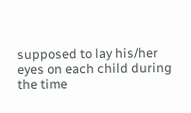supposed to lay his/her eyes on each child during the time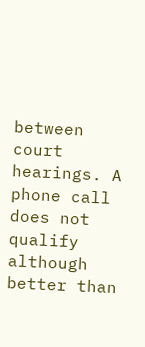between court hearings. A phone call does not qualify although better than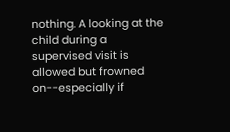nothing. A looking at the child during a supervised visit is allowed but frowned on--especially if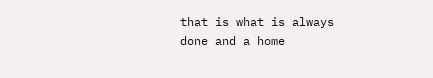that is what is always done and a home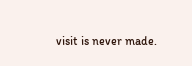visit is never made.